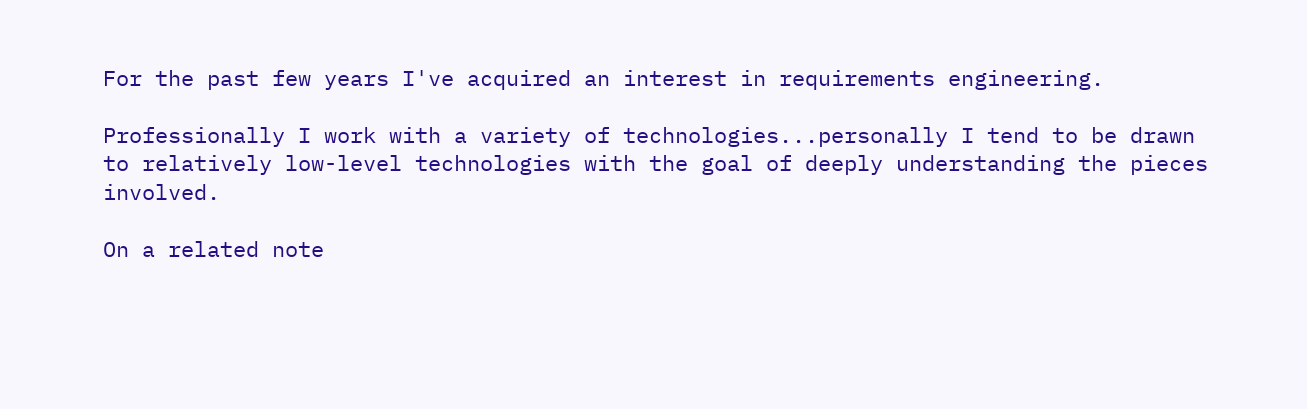For the past few years I've acquired an interest in requirements engineering.

Professionally I work with a variety of technologies...personally I tend to be drawn to relatively low-level technologies with the goal of deeply understanding the pieces involved.

On a related note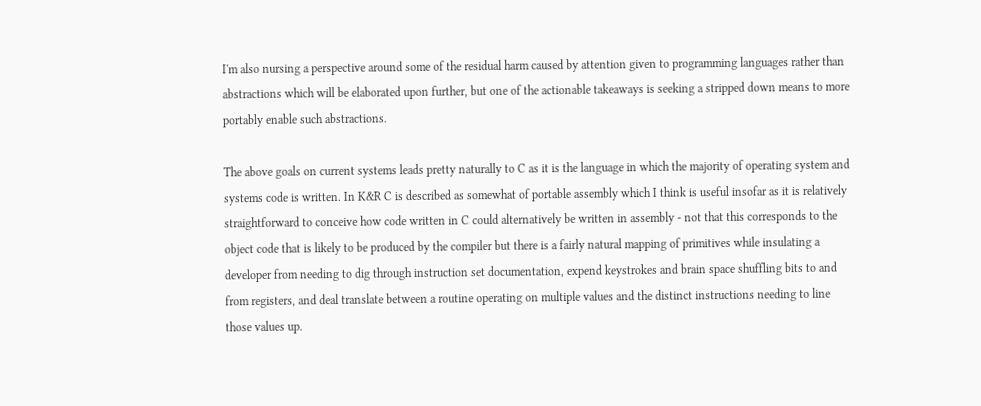I'm also nursing a perspective around some of the residual harm caused by attention given to programming languages rather than abstractions which will be elaborated upon further, but one of the actionable takeaways is seeking a stripped down means to more portably enable such abstractions.

The above goals on current systems leads pretty naturally to C as it is the language in which the majority of operating system and systems code is written. In K&R C is described as somewhat of portable assembly which I think is useful insofar as it is relatively straightforward to conceive how code written in C could alternatively be written in assembly - not that this corresponds to the object code that is likely to be produced by the compiler but there is a fairly natural mapping of primitives while insulating a developer from needing to dig through instruction set documentation, expend keystrokes and brain space shuffling bits to and from registers, and deal translate between a routine operating on multiple values and the distinct instructions needing to line those values up.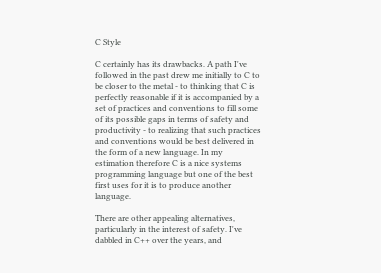C Style

C certainly has its drawbacks. A path I've followed in the past drew me initially to C to be closer to the metal - to thinking that C is perfectly reasonable if it is accompanied by a set of practices and conventions to fill some of its possible gaps in terms of safety and productivity - to realizing that such practices and conventions would be best delivered in the form of a new language. In my estimation therefore C is a nice systems programming language but one of the best first uses for it is to produce another language.

There are other appealing alternatives, particularly in the interest of safety. I've dabbled in C++ over the years, and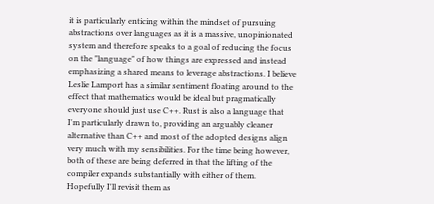it is particularly enticing within the mindset of pursuing abstractions over languages as it is a massive, unopinionated system and therefore speaks to a goal of reducing the focus on the "language" of how things are expressed and instead emphasizing a shared means to leverage abstractions. I believe Leslie Lamport has a similar sentiment floating around to the effect that mathematics would be ideal but pragmatically everyone should just use C++. Rust is also a language that I'm particularly drawn to, providing an arguably cleaner alternative than C++ and most of the adopted designs align very much with my sensibilities. For the time being however, both of these are being deferred in that the lifting of the compiler expands substantially with either of them. Hopefully I'll revisit them as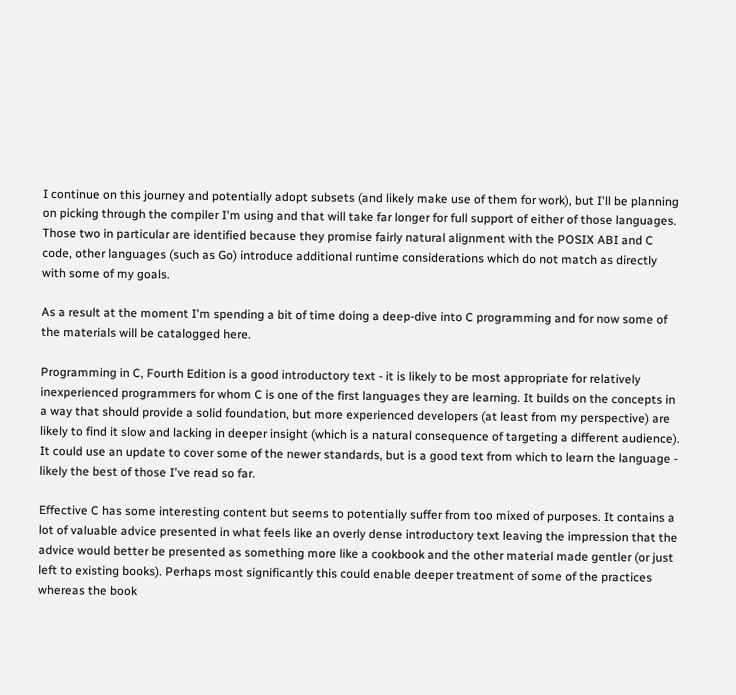I continue on this journey and potentially adopt subsets (and likely make use of them for work), but I'll be planning on picking through the compiler I'm using and that will take far longer for full support of either of those languages. Those two in particular are identified because they promise fairly natural alignment with the POSIX ABI and C code, other languages (such as Go) introduce additional runtime considerations which do not match as directly with some of my goals.

As a result at the moment I'm spending a bit of time doing a deep-dive into C programming and for now some of the materials will be catalogged here.

Programming in C, Fourth Edition is a good introductory text - it is likely to be most appropriate for relatively inexperienced programmers for whom C is one of the first languages they are learning. It builds on the concepts in a way that should provide a solid foundation, but more experienced developers (at least from my perspective) are likely to find it slow and lacking in deeper insight (which is a natural consequence of targeting a different audience). It could use an update to cover some of the newer standards, but is a good text from which to learn the language - likely the best of those I've read so far.

Effective C has some interesting content but seems to potentially suffer from too mixed of purposes. It contains a lot of valuable advice presented in what feels like an overly dense introductory text leaving the impression that the advice would better be presented as something more like a cookbook and the other material made gentler (or just left to existing books). Perhaps most significantly this could enable deeper treatment of some of the practices whereas the book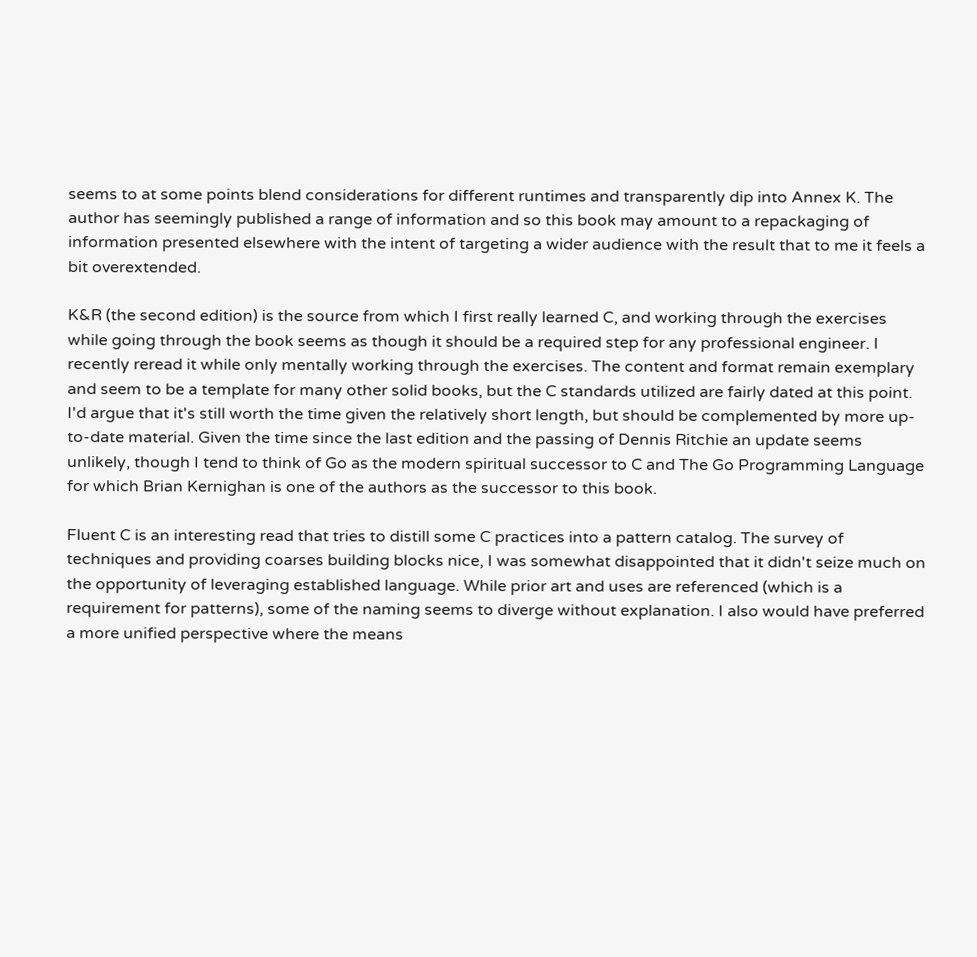seems to at some points blend considerations for different runtimes and transparently dip into Annex K. The author has seemingly published a range of information and so this book may amount to a repackaging of information presented elsewhere with the intent of targeting a wider audience with the result that to me it feels a bit overextended.

K&R (the second edition) is the source from which I first really learned C, and working through the exercises while going through the book seems as though it should be a required step for any professional engineer. I recently reread it while only mentally working through the exercises. The content and format remain exemplary and seem to be a template for many other solid books, but the C standards utilized are fairly dated at this point. I'd argue that it's still worth the time given the relatively short length, but should be complemented by more up-to-date material. Given the time since the last edition and the passing of Dennis Ritchie an update seems unlikely, though I tend to think of Go as the modern spiritual successor to C and The Go Programming Language for which Brian Kernighan is one of the authors as the successor to this book.

Fluent C is an interesting read that tries to distill some C practices into a pattern catalog. The survey of techniques and providing coarses building blocks nice, I was somewhat disappointed that it didn't seize much on the opportunity of leveraging established language. While prior art and uses are referenced (which is a requirement for patterns), some of the naming seems to diverge without explanation. I also would have preferred a more unified perspective where the means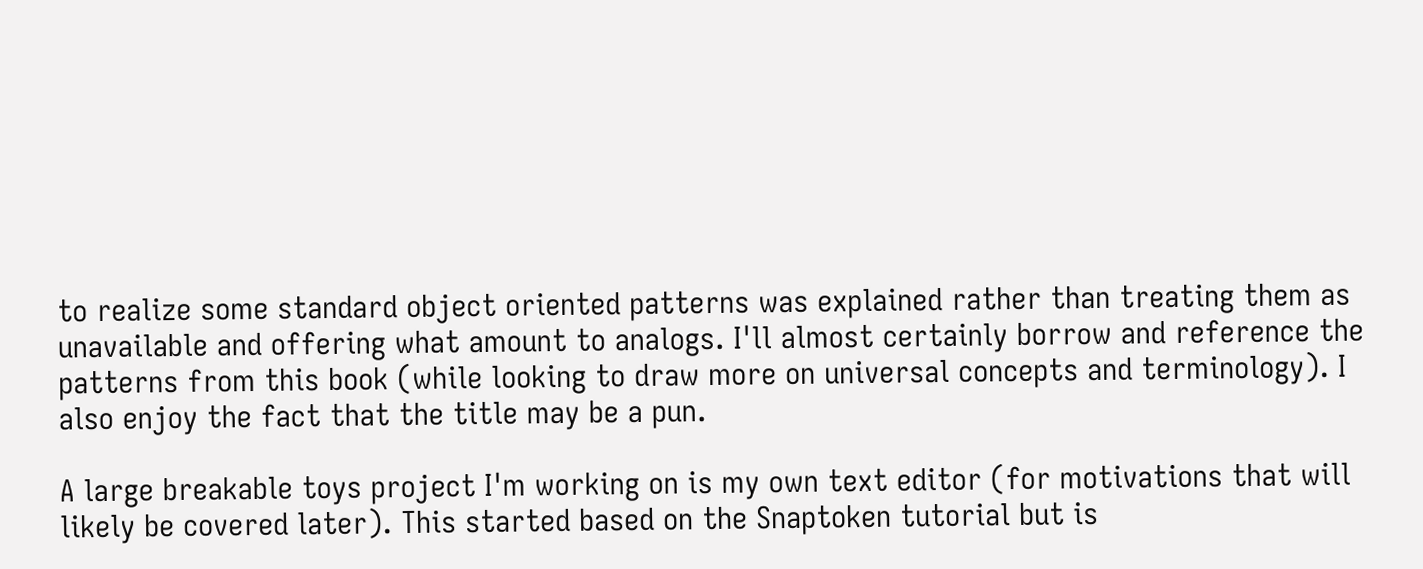to realize some standard object oriented patterns was explained rather than treating them as unavailable and offering what amount to analogs. I'll almost certainly borrow and reference the patterns from this book (while looking to draw more on universal concepts and terminology). I also enjoy the fact that the title may be a pun.

A large breakable toys project I'm working on is my own text editor (for motivations that will likely be covered later). This started based on the Snaptoken tutorial but is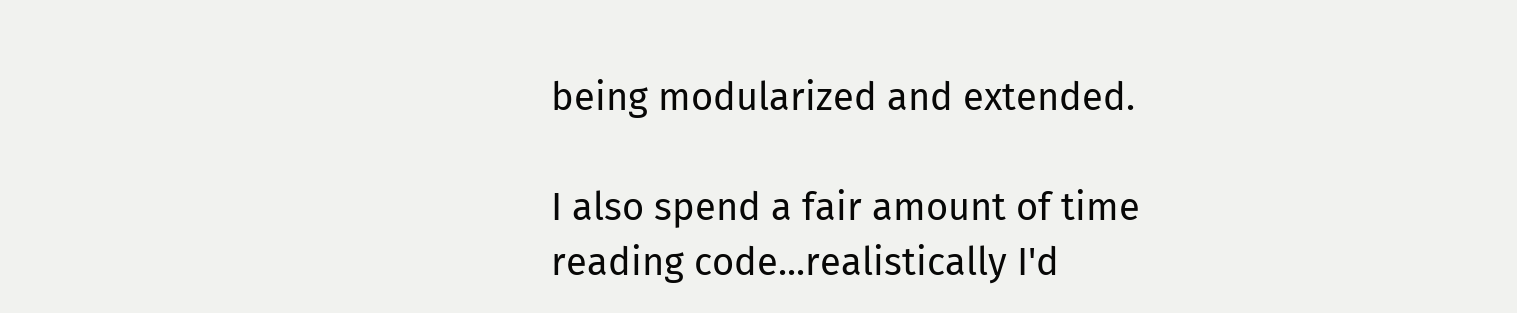being modularized and extended.

I also spend a fair amount of time reading code...realistically I'd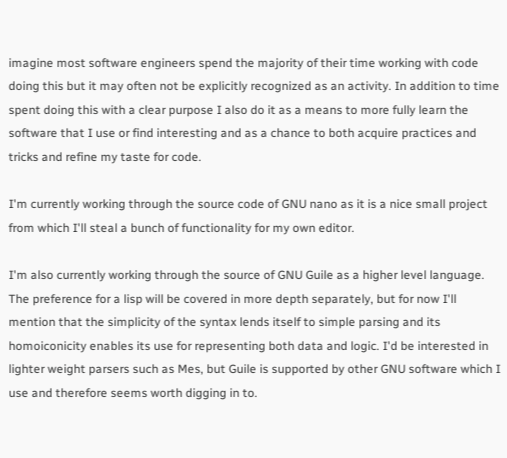imagine most software engineers spend the majority of their time working with code doing this but it may often not be explicitly recognized as an activity. In addition to time spent doing this with a clear purpose I also do it as a means to more fully learn the software that I use or find interesting and as a chance to both acquire practices and tricks and refine my taste for code.

I'm currently working through the source code of GNU nano as it is a nice small project from which I'll steal a bunch of functionality for my own editor.

I'm also currently working through the source of GNU Guile as a higher level language. The preference for a lisp will be covered in more depth separately, but for now I'll mention that the simplicity of the syntax lends itself to simple parsing and its homoiconicity enables its use for representing both data and logic. I'd be interested in lighter weight parsers such as Mes, but Guile is supported by other GNU software which I use and therefore seems worth digging in to.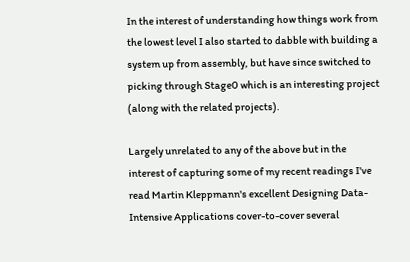In the interest of understanding how things work from the lowest level I also started to dabble with building a system up from assembly, but have since switched to picking through Stage0 which is an interesting project (along with the related projects).

Largely unrelated to any of the above but in the interest of capturing some of my recent readings I've read Martin Kleppmann's excellent Designing Data-Intensive Applications cover-to-cover several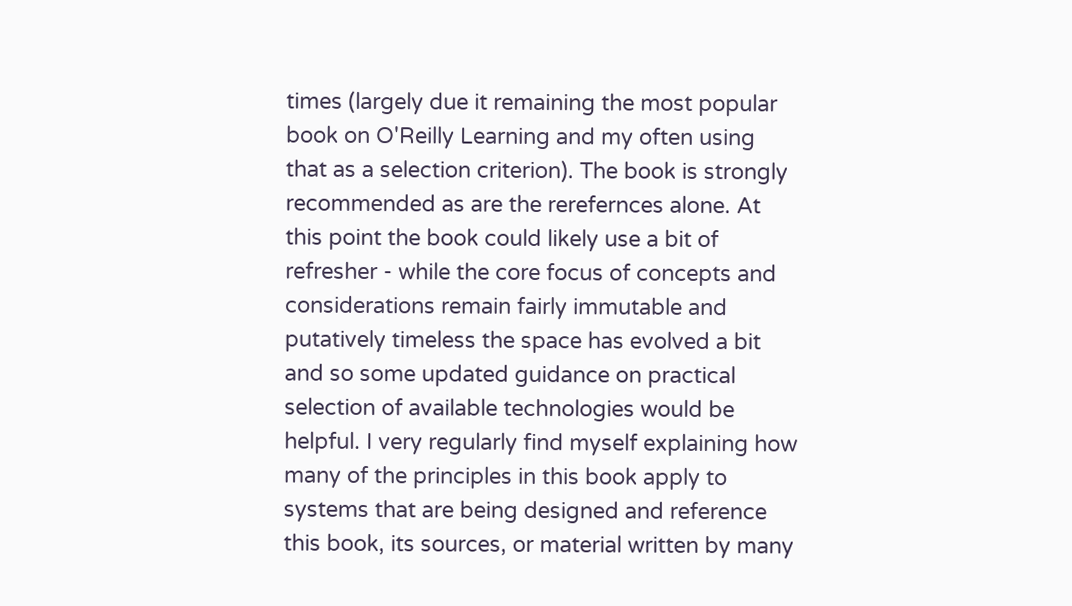times (largely due it remaining the most popular book on O'Reilly Learning and my often using that as a selection criterion). The book is strongly recommended as are the rerefernces alone. At this point the book could likely use a bit of refresher - while the core focus of concepts and considerations remain fairly immutable and putatively timeless the space has evolved a bit and so some updated guidance on practical selection of available technologies would be helpful. I very regularly find myself explaining how many of the principles in this book apply to systems that are being designed and reference this book, its sources, or material written by many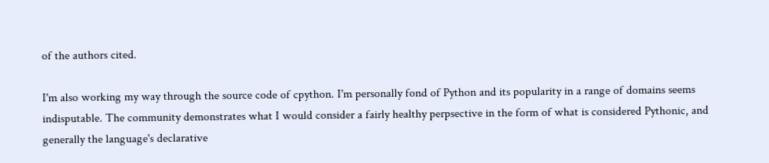of the authors cited.

I'm also working my way through the source code of cpython. I'm personally fond of Python and its popularity in a range of domains seems indisputable. The community demonstrates what I would consider a fairly healthy perpsective in the form of what is considered Pythonic, and generally the language's declarative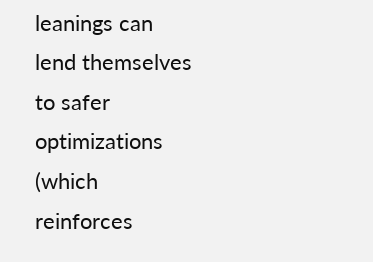leanings can lend themselves to safer optimizations (which reinforces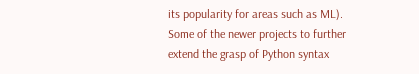its popularity for areas such as ML). Some of the newer projects to further extend the grasp of Python syntax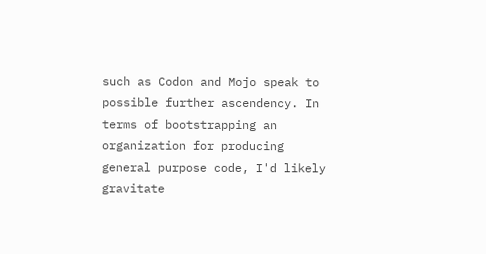such as Codon and Mojo speak to possible further ascendency. In terms of bootstrapping an organization for producing general purpose code, I'd likely gravitate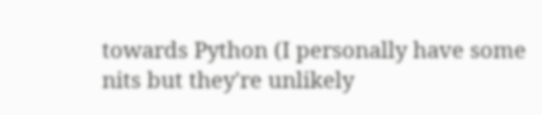towards Python (I personally have some nits but they're unlikely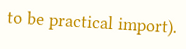to be practical import).